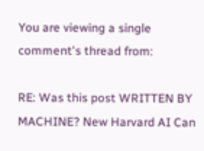You are viewing a single comment's thread from:

RE: Was this post WRITTEN BY MACHINE? New Harvard AI Can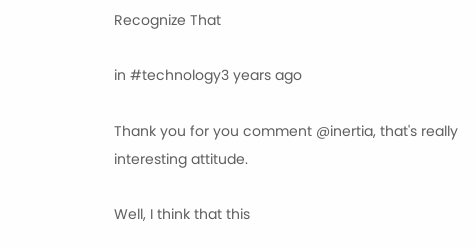Recognize That

in #technology3 years ago

Thank you for you comment @inertia, that's really interesting attitude.

Well, I think that this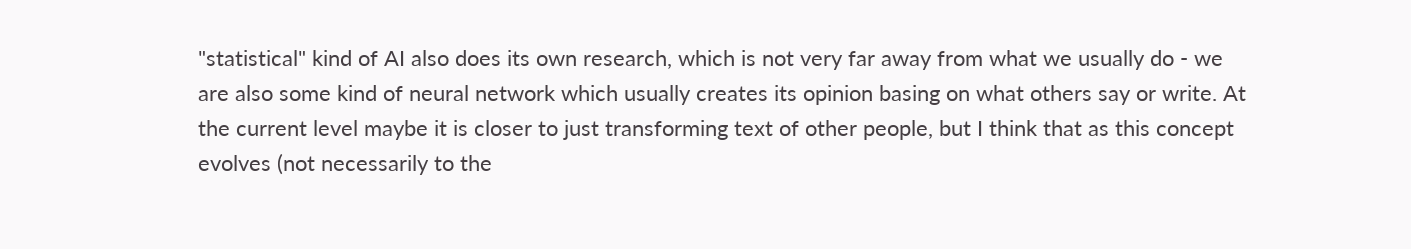"statistical" kind of AI also does its own research, which is not very far away from what we usually do - we are also some kind of neural network which usually creates its opinion basing on what others say or write. At the current level maybe it is closer to just transforming text of other people, but I think that as this concept evolves (not necessarily to the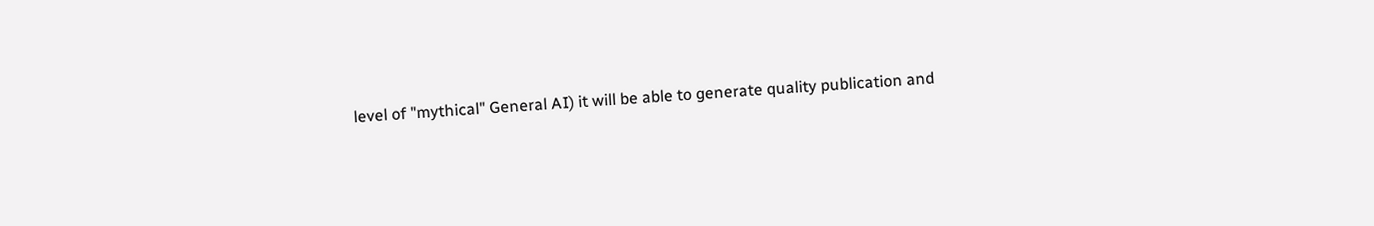level of "mythical" General AI) it will be able to generate quality publication and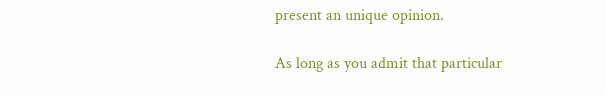present an unique opinion.

As long as you admit that particular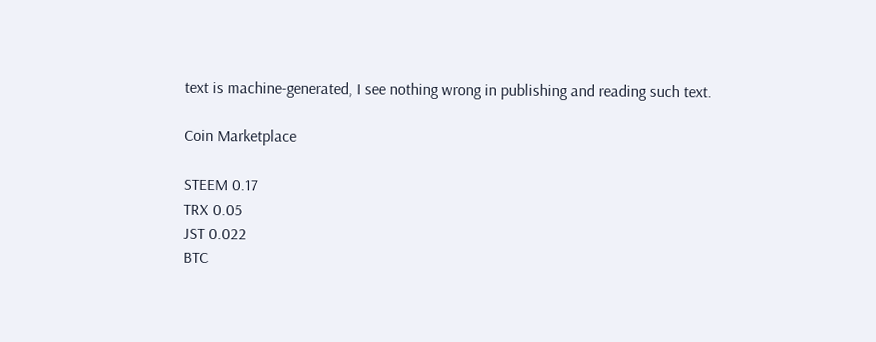text is machine-generated, I see nothing wrong in publishing and reading such text.

Coin Marketplace

STEEM 0.17
TRX 0.05
JST 0.022
BTC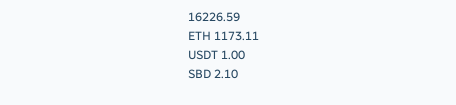16226.59
ETH 1173.11
USDT 1.00
SBD 2.10